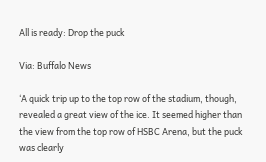All is ready: Drop the puck

Via: Buffalo News

‘A quick trip up to the top row of the stadium, though, revealed a great view of the ice. It seemed higher than the view from the top row of HSBC Arena, but the puck was clearly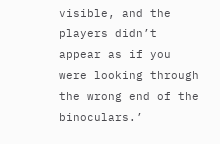visible, and the players didn’t appear as if you were looking through the wrong end of the binoculars.’